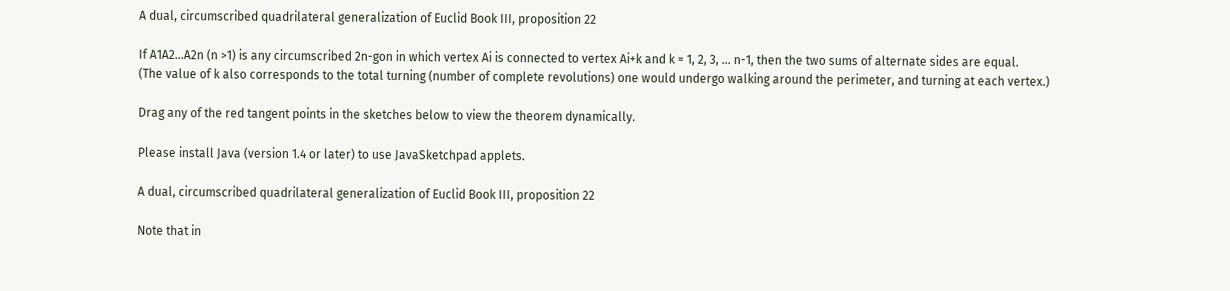A dual, circumscribed quadrilateral generalization of Euclid Book III, proposition 22

If A1A2...A2n (n >1) is any circumscribed 2n-gon in which vertex Ai is connected to vertex Ai+k and k = 1, 2, 3, ... n-1, then the two sums of alternate sides are equal.
(The value of k also corresponds to the total turning (number of complete revolutions) one would undergo walking around the perimeter, and turning at each vertex.)

Drag any of the red tangent points in the sketches below to view the theorem dynamically.

Please install Java (version 1.4 or later) to use JavaSketchpad applets.

A dual, circumscribed quadrilateral generalization of Euclid Book III, proposition 22

Note that in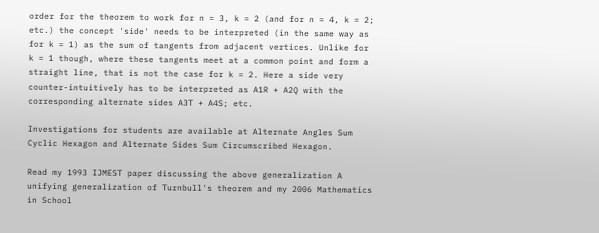order for the theorem to work for n = 3, k = 2 (and for n = 4, k = 2; etc.) the concept 'side' needs to be interpreted (in the same way as for k = 1) as the sum of tangents from adjacent vertices. Unlike for k = 1 though, where these tangents meet at a common point and form a straight line, that is not the case for k = 2. Here a side very counter-intuitively has to be interpreted as A1R + A2Q with the corresponding alternate sides A3T + A4S; etc.

Investigations for students are available at Alternate Angles Sum Cyclic Hexagon and Alternate Sides Sum Circumscribed Hexagon.

Read my 1993 IJMEST paper discussing the above generalization A unifying generalization of Turnbull's theorem and my 2006 Mathematics in School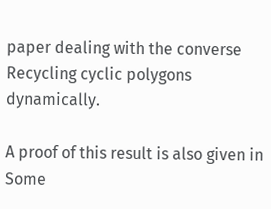paper dealing with the converse Recycling cyclic polygons dynamically.

A proof of this result is also given in Some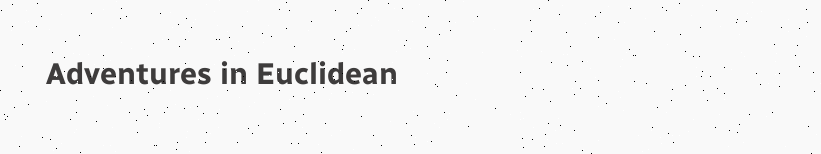Adventures in Euclidean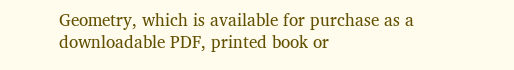Geometry, which is available for purchase as a downloadable PDF, printed book or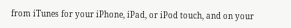from iTunes for your iPhone, iPad, or iPod touch, and on your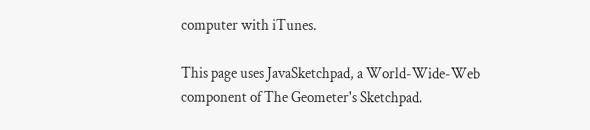computer with iTunes.

This page uses JavaSketchpad, a World-Wide-Web component of The Geometer's Sketchpad.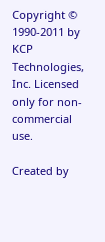Copyright © 1990-2011 by KCP Technologies, Inc. Licensed only for non-commercial use.

Created by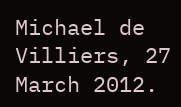Michael de Villiers, 27 March 2012.